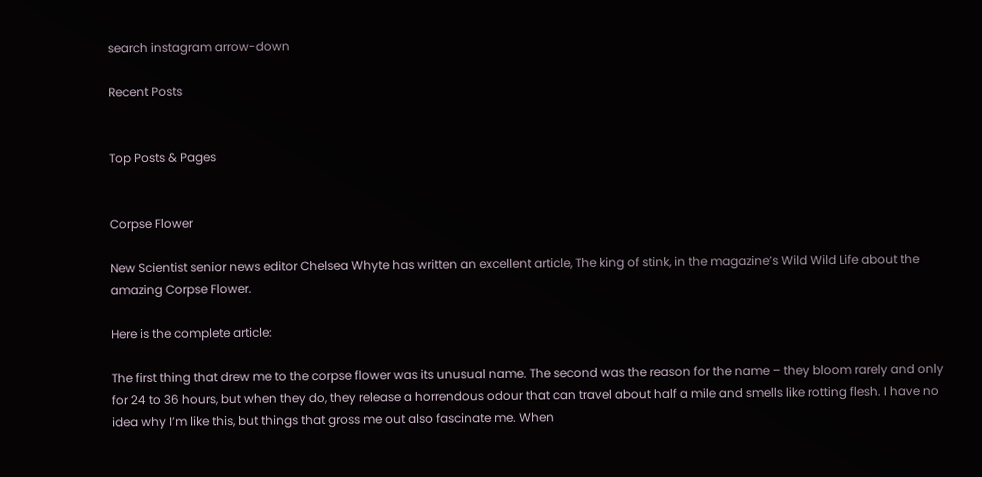search instagram arrow-down

Recent Posts


Top Posts & Pages


Corpse Flower

New Scientist senior news editor Chelsea Whyte has written an excellent article, The king of stink, in the magazine’s Wild Wild Life about the amazing Corpse Flower.

Here is the complete article:

The first thing that drew me to the corpse flower was its unusual name. The second was the reason for the name – they bloom rarely and only for 24 to 36 hours, but when they do, they release a horrendous odour that can travel about half a mile and smells like rotting flesh. I have no idea why I’m like this, but things that gross me out also fascinate me. When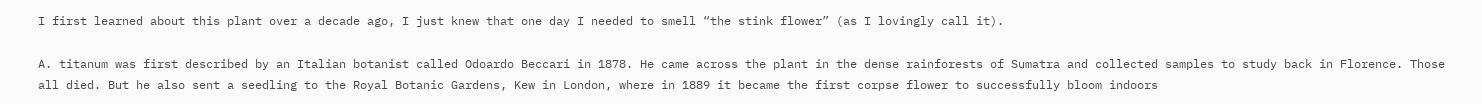I first learned about this plant over a decade ago, I just knew that one day I needed to smell “the stink flower” (as I lovingly call it).

A. titanum was first described by an Italian botanist called Odoardo Beccari in 1878. He came across the plant in the dense rainforests of Sumatra and collected samples to study back in Florence. Those all died. But he also sent a seedling to the Royal Botanic Gardens, Kew in London, where in 1889 it became the first corpse flower to successfully bloom indoors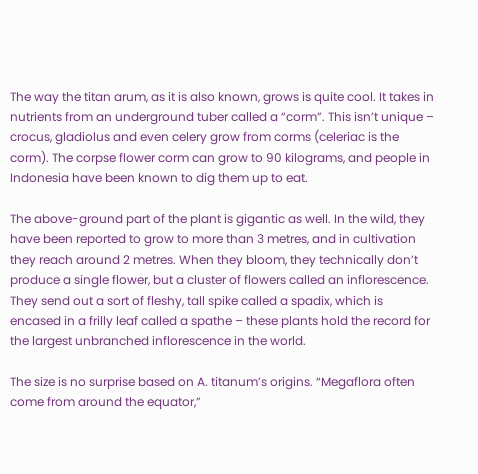The way the titan arum, as it is also known, grows is quite cool. It takes in nutrients from an underground tuber called a “corm”. This isn’t unique – crocus, gladiolus and even celery grow from corms (celeriac is the corm). The corpse flower corm can grow to 90 kilograms, and people in Indonesia have been known to dig them up to eat.

The above-ground part of the plant is gigantic as well. In the wild, they have been reported to grow to more than 3 metres, and in cultivation they reach around 2 metres. When they bloom, they technically don’t produce a single flower, but a cluster of flowers called an inflorescence. They send out a sort of fleshy, tall spike called a spadix, which is encased in a frilly leaf called a spathe – these plants hold the record for the largest unbranched inflorescence in the world.

The size is no surprise based on A. titanum’s origins. “Megaflora often come from around the equator,”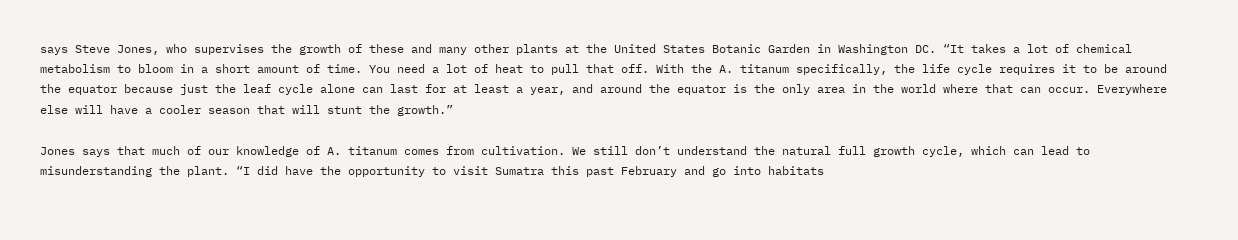says Steve Jones, who supervises the growth of these and many other plants at the United States Botanic Garden in Washington DC. “It takes a lot of chemical metabolism to bloom in a short amount of time. You need a lot of heat to pull that off. With the A. titanum specifically, the life cycle requires it to be around the equator because just the leaf cycle alone can last for at least a year, and around the equator is the only area in the world where that can occur. Everywhere else will have a cooler season that will stunt the growth.”

Jones says that much of our knowledge of A. titanum comes from cultivation. We still don’t understand the natural full growth cycle, which can lead to misunderstanding the plant. “I did have the opportunity to visit Sumatra this past February and go into habitats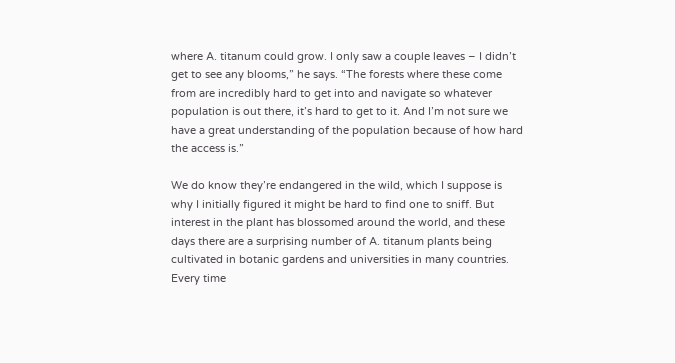where A. titanum could grow. I only saw a couple leaves – I didn’t get to see any blooms,” he says. “The forests where these come from are incredibly hard to get into and navigate so whatever population is out there, it’s hard to get to it. And I’m not sure we have a great understanding of the population because of how hard the access is.”

We do know they’re endangered in the wild, which I suppose is why I initially figured it might be hard to find one to sniff. But interest in the plant has blossomed around the world, and these days there are a surprising number of A. titanum plants being cultivated in botanic gardens and universities in many countries. Every time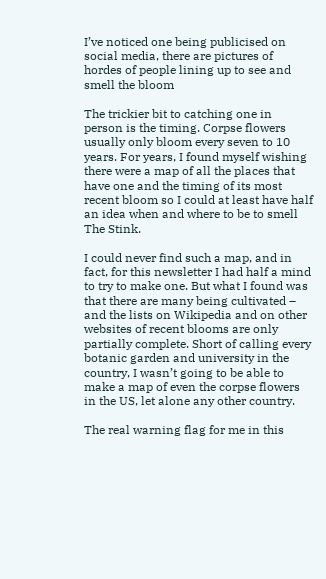I’ve noticed one being publicised on social media, there are pictures of hordes of people lining up to see and smell the bloom

The trickier bit to catching one in person is the timing. Corpse flowers usually only bloom every seven to 10 years. For years, I found myself wishing there were a map of all the places that have one and the timing of its most recent bloom so I could at least have half an idea when and where to be to smell The Stink.

I could never find such a map, and in fact, for this newsletter I had half a mind to try to make one. But what I found was that there are many being cultivated – and the lists on Wikipedia and on other websites of recent blooms are only partially complete. Short of calling every botanic garden and university in the country, I wasn’t going to be able to make a map of even the corpse flowers in the US, let alone any other country.

The real warning flag for me in this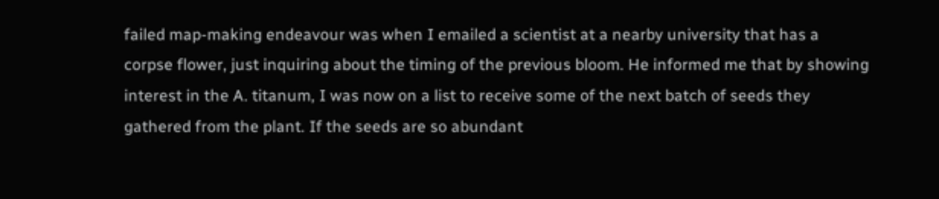failed map-making endeavour was when I emailed a scientist at a nearby university that has a corpse flower, just inquiring about the timing of the previous bloom. He informed me that by showing interest in the A. titanum, I was now on a list to receive some of the next batch of seeds they gathered from the plant. If the seeds are so abundant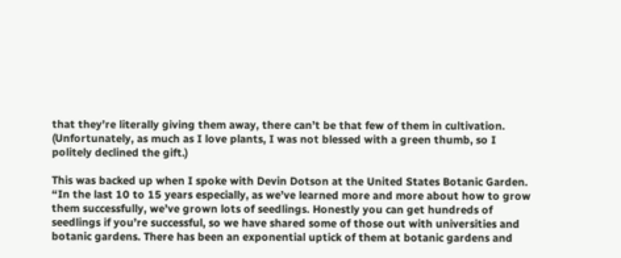that they’re literally giving them away, there can’t be that few of them in cultivation. (Unfortunately, as much as I love plants, I was not blessed with a green thumb, so I politely declined the gift.)

This was backed up when I spoke with Devin Dotson at the United States Botanic Garden. “In the last 10 to 15 years especially, as we’ve learned more and more about how to grow them successfully, we’ve grown lots of seedlings. Honestly you can get hundreds of seedlings if you’re successful, so we have shared some of those out with universities and botanic gardens. There has been an exponential uptick of them at botanic gardens and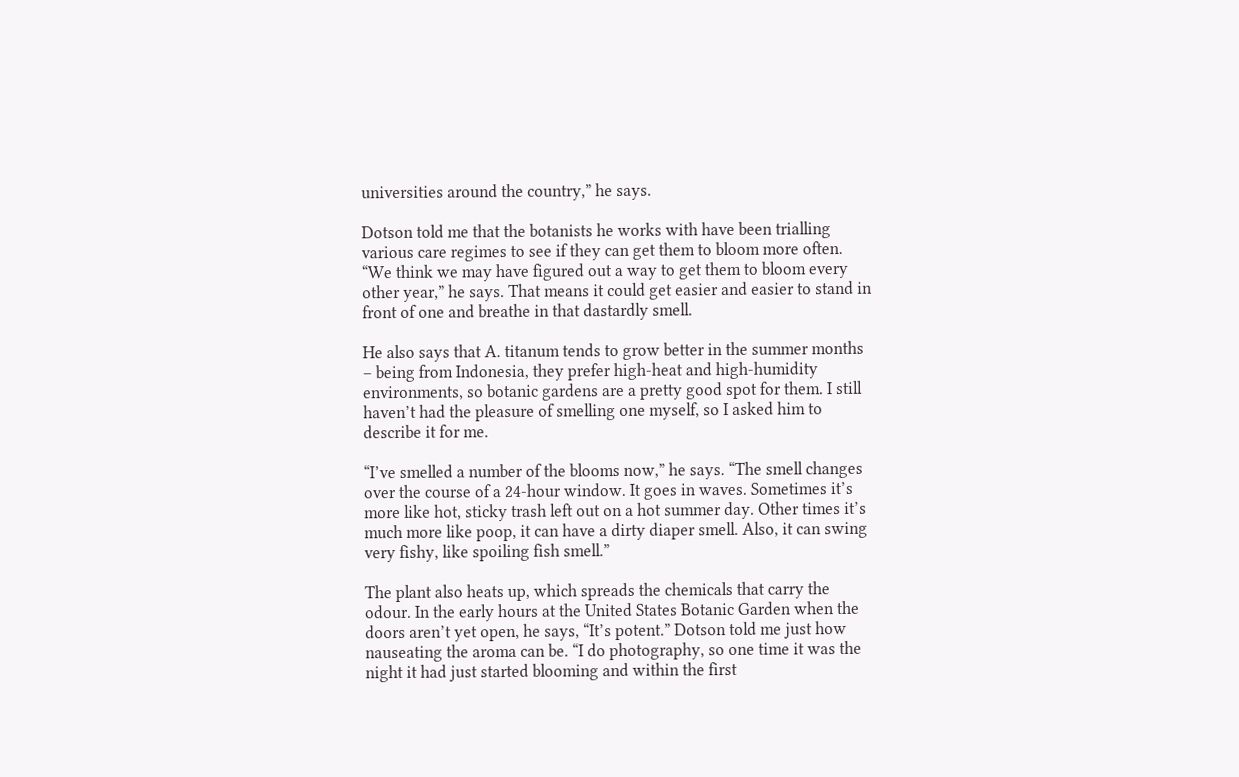universities around the country,” he says.

Dotson told me that the botanists he works with have been trialling various care regimes to see if they can get them to bloom more often. “We think we may have figured out a way to get them to bloom every other year,” he says. That means it could get easier and easier to stand in front of one and breathe in that dastardly smell.

He also says that A. titanum tends to grow better in the summer months – being from Indonesia, they prefer high-heat and high-humidity environments, so botanic gardens are a pretty good spot for them. I still haven’t had the pleasure of smelling one myself, so I asked him to describe it for me.

“I’ve smelled a number of the blooms now,” he says. “The smell changes over the course of a 24-hour window. It goes in waves. Sometimes it’s more like hot, sticky trash left out on a hot summer day. Other times it’s much more like poop, it can have a dirty diaper smell. Also, it can swing very fishy, like spoiling fish smell.”

The plant also heats up, which spreads the chemicals that carry the odour. In the early hours at the United States Botanic Garden when the doors aren’t yet open, he says, “It’s potent.” Dotson told me just how nauseating the aroma can be. “I do photography, so one time it was the night it had just started blooming and within the first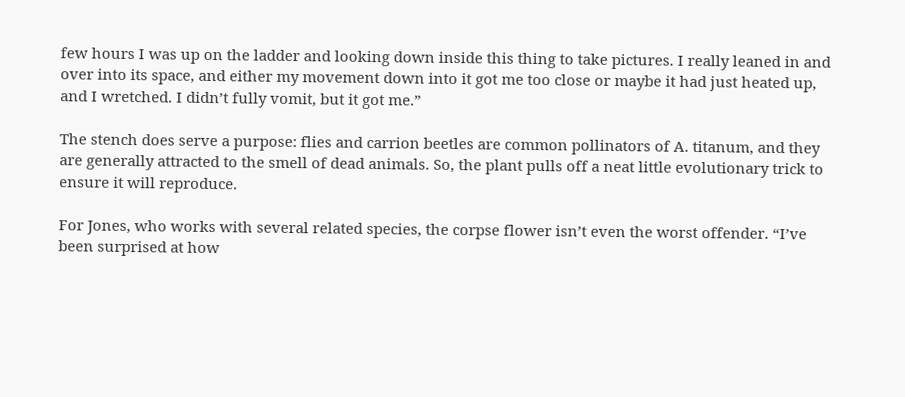few hours I was up on the ladder and looking down inside this thing to take pictures. I really leaned in and over into its space, and either my movement down into it got me too close or maybe it had just heated up, and I wretched. I didn’t fully vomit, but it got me.”

The stench does serve a purpose: flies and carrion beetles are common pollinators of A. titanum, and they are generally attracted to the smell of dead animals. So, the plant pulls off a neat little evolutionary trick to ensure it will reproduce.

For Jones, who works with several related species, the corpse flower isn’t even the worst offender. “I’ve been surprised at how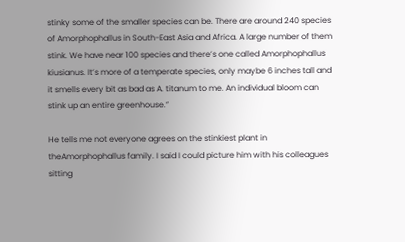stinky some of the smaller species can be. There are around 240 species of Amorphophallus in South-East Asia and Africa. A large number of them stink. We have near 100 species and there’s one called Amorphophallus kiusianus. It’s more of a temperate species, only maybe 6 inches tall and it smells every bit as bad as A. titanum to me. An individual bloom can stink up an entire greenhouse.”

He tells me not everyone agrees on the stinkiest plant in theAmorphophallus family. I said I could picture him with his colleagues sitting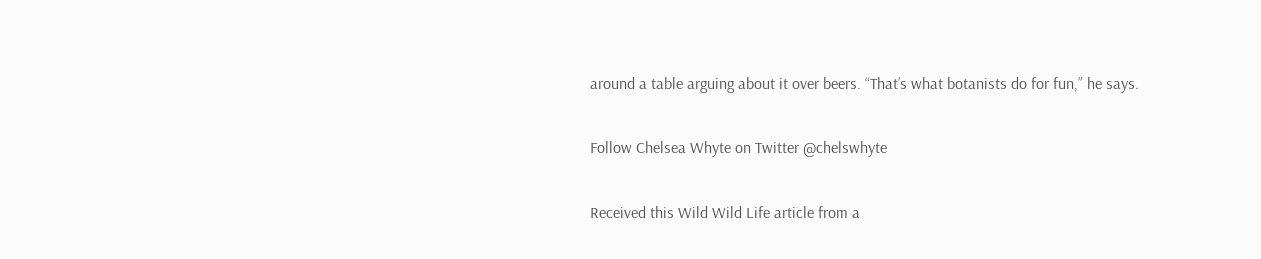around a table arguing about it over beers. “That’s what botanists do for fun,” he says.

Follow Chelsea Whyte on Twitter @chelswhyte

Received this Wild Wild Life article from a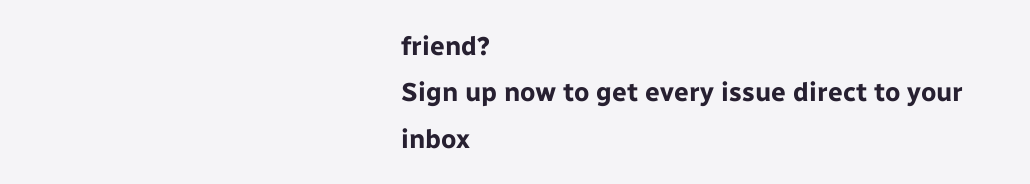friend?
Sign up now to get every issue direct to your inbox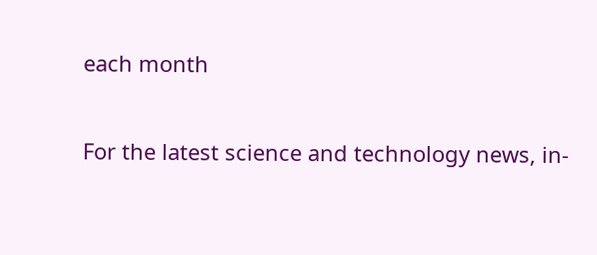each month

For the latest science and technology news, in-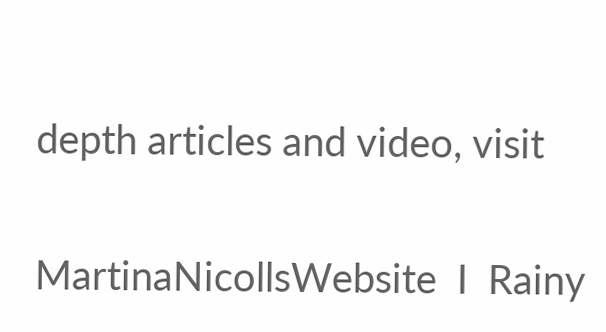depth articles and video, visit

MartinaNicollsWebsite  I  Rainy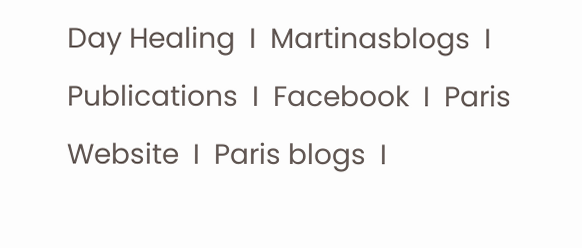Day Healing  I  Martinasblogs  I  Publications  I  Facebook  I  Paris Website  I  Paris blogs  I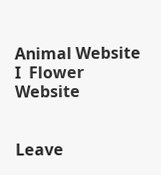Animal Website  I  Flower Website


Leave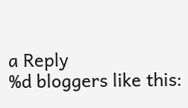a Reply
%d bloggers like this: